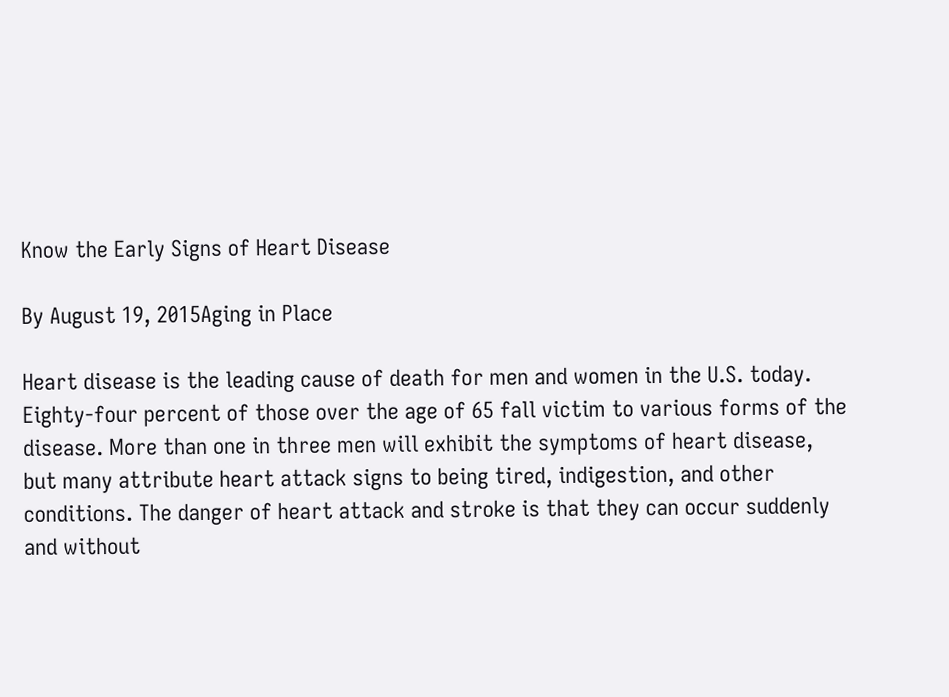Know the Early Signs of Heart Disease

By August 19, 2015Aging in Place

Heart disease is the leading cause of death for men and women in the U.S. today. Eighty-four percent of those over the age of 65 fall victim to various forms of the disease. More than one in three men will exhibit the symptoms of heart disease, but many attribute heart attack signs to being tired, indigestion, and other conditions. The danger of heart attack and stroke is that they can occur suddenly and without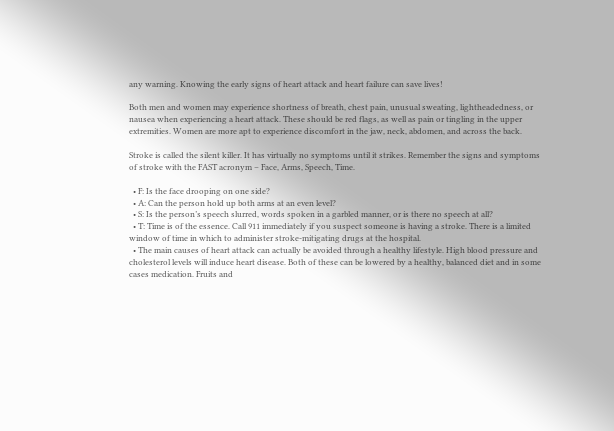any warning. Knowing the early signs of heart attack and heart failure can save lives!

Both men and women may experience shortness of breath, chest pain, unusual sweating, lightheadedness, or nausea when experiencing a heart attack. These should be red flags, as well as pain or tingling in the upper extremities. Women are more apt to experience discomfort in the jaw, neck, abdomen, and across the back.

Stroke is called the silent killer. It has virtually no symptoms until it strikes. Remember the signs and symptoms of stroke with the FAST acronym – Face, Arms, Speech, Time.

  • F: Is the face drooping on one side?
  • A: Can the person hold up both arms at an even level?
  • S: Is the person’s speech slurred, words spoken in a garbled manner, or is there no speech at all?
  • T: Time is of the essence. Call 911 immediately if you suspect someone is having a stroke. There is a limited window of time in which to administer stroke-mitigating drugs at the hospital.
  • The main causes of heart attack can actually be avoided through a healthy lifestyle. High blood pressure and cholesterol levels will induce heart disease. Both of these can be lowered by a healthy, balanced diet and in some cases medication. Fruits and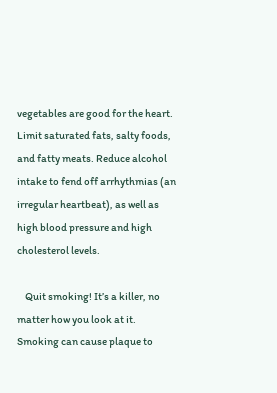vegetables are good for the heart. Limit saturated fats, salty foods, and fatty meats. Reduce alcohol intake to fend off arrhythmias (an irregular heartbeat), as well as high blood pressure and high cholesterol levels.

    Quit smoking! It’s a killer, no matter how you look at it. Smoking can cause plaque to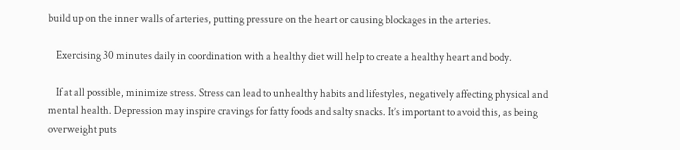build up on the inner walls of arteries, putting pressure on the heart or causing blockages in the arteries.

    Exercising 30 minutes daily in coordination with a healthy diet will help to create a healthy heart and body.

    If at all possible, minimize stress. Stress can lead to unhealthy habits and lifestyles, negatively affecting physical and mental health. Depression may inspire cravings for fatty foods and salty snacks. It’s important to avoid this, as being overweight puts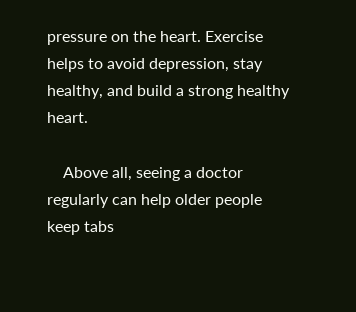pressure on the heart. Exercise helps to avoid depression, stay healthy, and build a strong healthy heart.

    Above all, seeing a doctor regularly can help older people keep tabs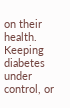on their health. Keeping diabetes under control, or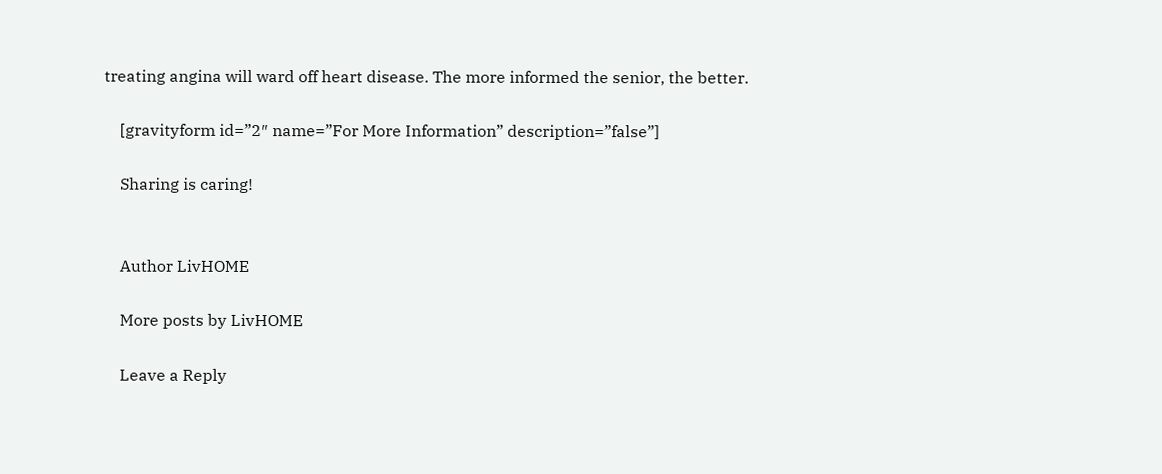treating angina will ward off heart disease. The more informed the senior, the better.

    [gravityform id=”2″ name=”For More Information” description=”false”]

    Sharing is caring!


    Author LivHOME

    More posts by LivHOME

    Leave a Reply